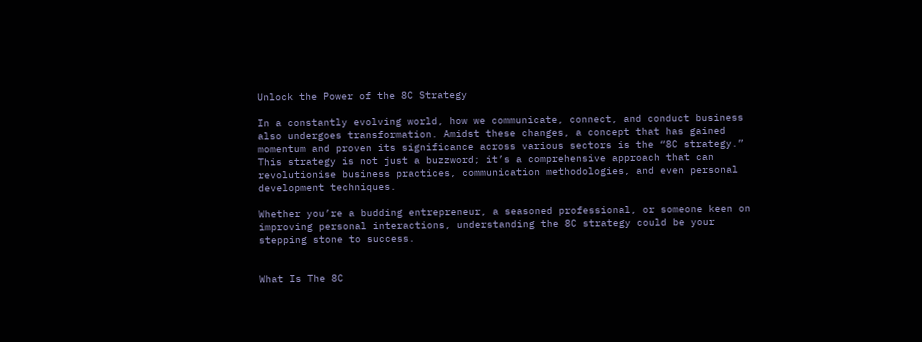Unlock the Power of the 8C Strategy

In a constantly evolving world, how we communicate, connect, and conduct business also undergoes transformation. Amidst these changes, a concept that has gained momentum and proven its significance across various sectors is the “8C strategy.” This strategy is not just a buzzword; it’s a comprehensive approach that can revolutionise business practices, communication methodologies, and even personal development techniques.

Whether you’re a budding entrepreneur, a seasoned professional, or someone keen on improving personal interactions, understanding the 8C strategy could be your stepping stone to success.


What Is The 8C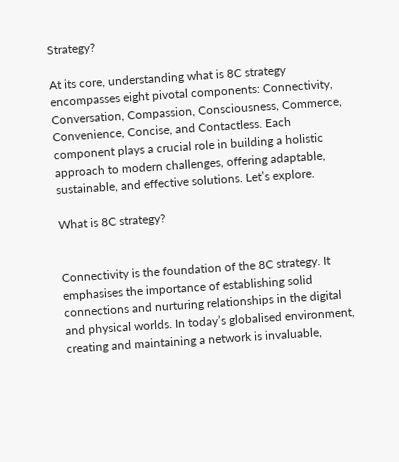Strategy?

At its core, understanding what is 8C strategy encompasses eight pivotal components: Connectivity, Conversation, Compassion, Consciousness, Commerce, Convenience, Concise, and Contactless. Each component plays a crucial role in building a holistic approach to modern challenges, offering adaptable, sustainable, and effective solutions. Let’s explore.

What is 8C strategy?


Connectivity is the foundation of the 8C strategy. It emphasises the importance of establishing solid connections and nurturing relationships in the digital and physical worlds. In today’s globalised environment, creating and maintaining a network is invaluable,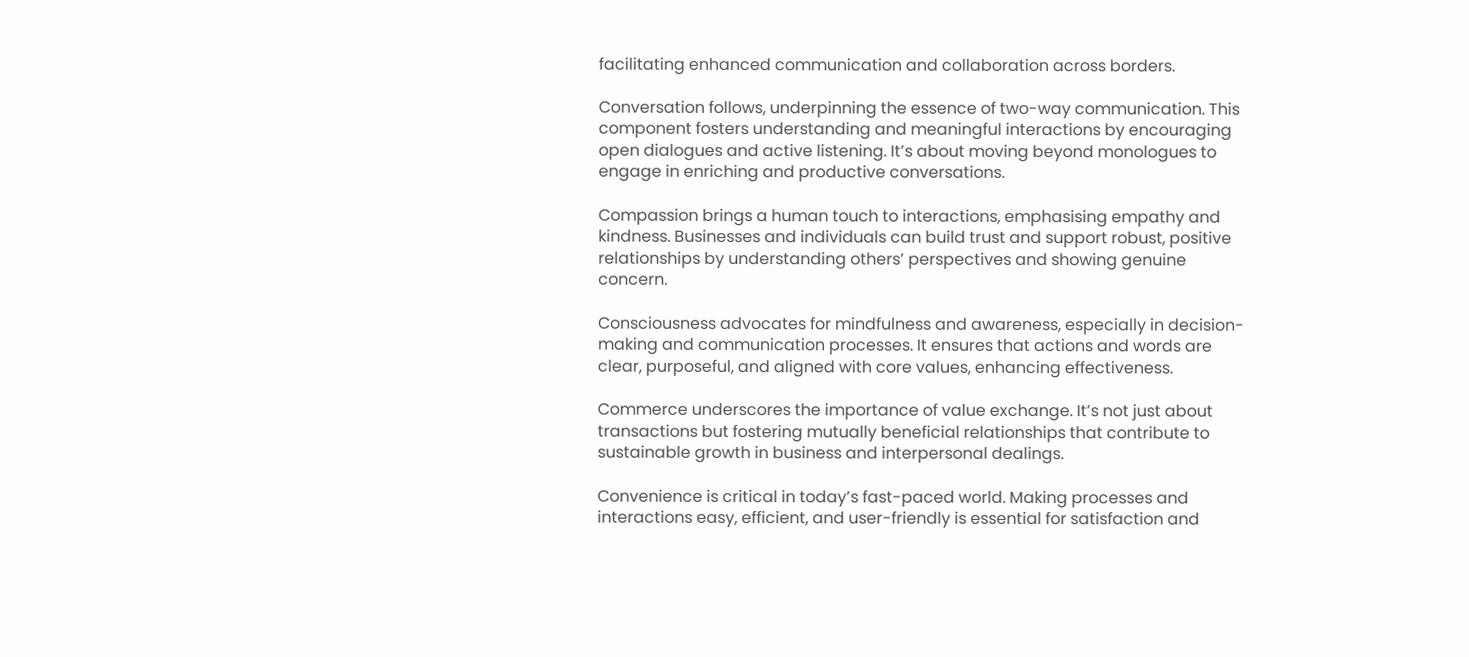facilitating enhanced communication and collaboration across borders.

Conversation follows, underpinning the essence of two-way communication. This component fosters understanding and meaningful interactions by encouraging open dialogues and active listening. It’s about moving beyond monologues to engage in enriching and productive conversations.

Compassion brings a human touch to interactions, emphasising empathy and kindness. Businesses and individuals can build trust and support robust, positive relationships by understanding others’ perspectives and showing genuine concern.

Consciousness advocates for mindfulness and awareness, especially in decision-making and communication processes. It ensures that actions and words are clear, purposeful, and aligned with core values, enhancing effectiveness.

Commerce underscores the importance of value exchange. It’s not just about transactions but fostering mutually beneficial relationships that contribute to sustainable growth in business and interpersonal dealings.

Convenience is critical in today’s fast-paced world. Making processes and interactions easy, efficient, and user-friendly is essential for satisfaction and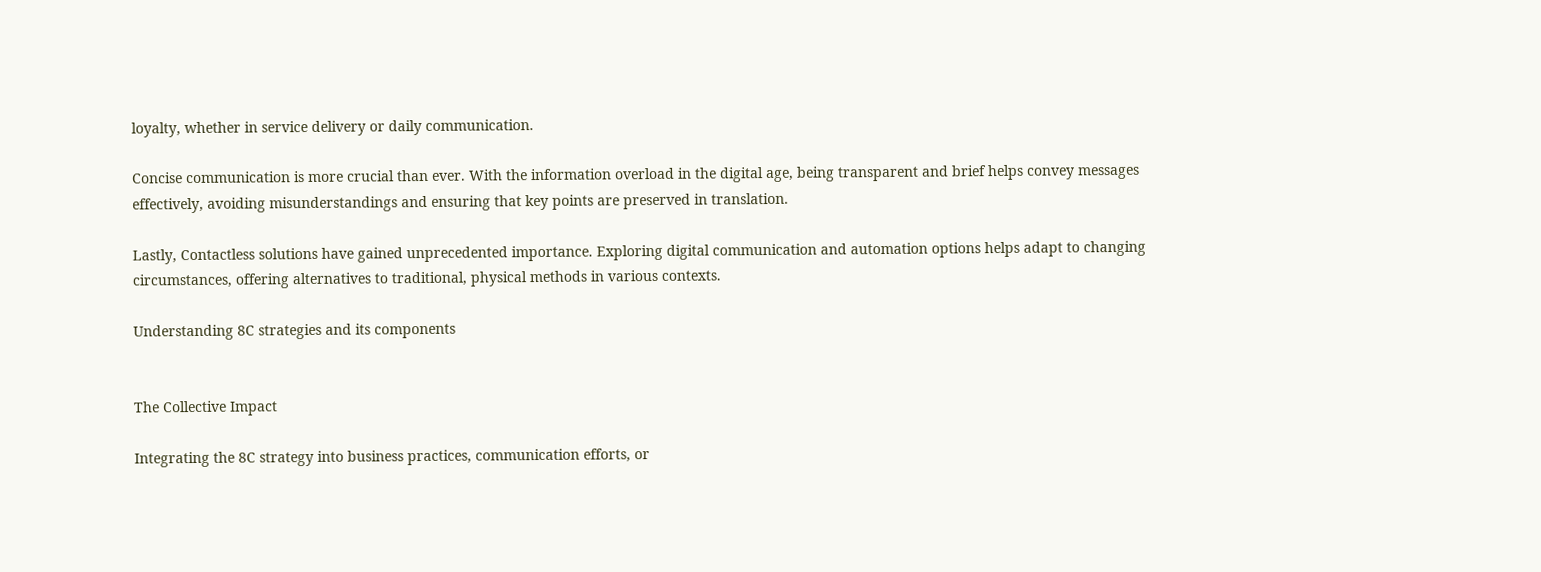loyalty, whether in service delivery or daily communication.

Concise communication is more crucial than ever. With the information overload in the digital age, being transparent and brief helps convey messages effectively, avoiding misunderstandings and ensuring that key points are preserved in translation.

Lastly, Contactless solutions have gained unprecedented importance. Exploring digital communication and automation options helps adapt to changing circumstances, offering alternatives to traditional, physical methods in various contexts.

Understanding 8C strategies and its components


The Collective Impact

Integrating the 8C strategy into business practices, communication efforts, or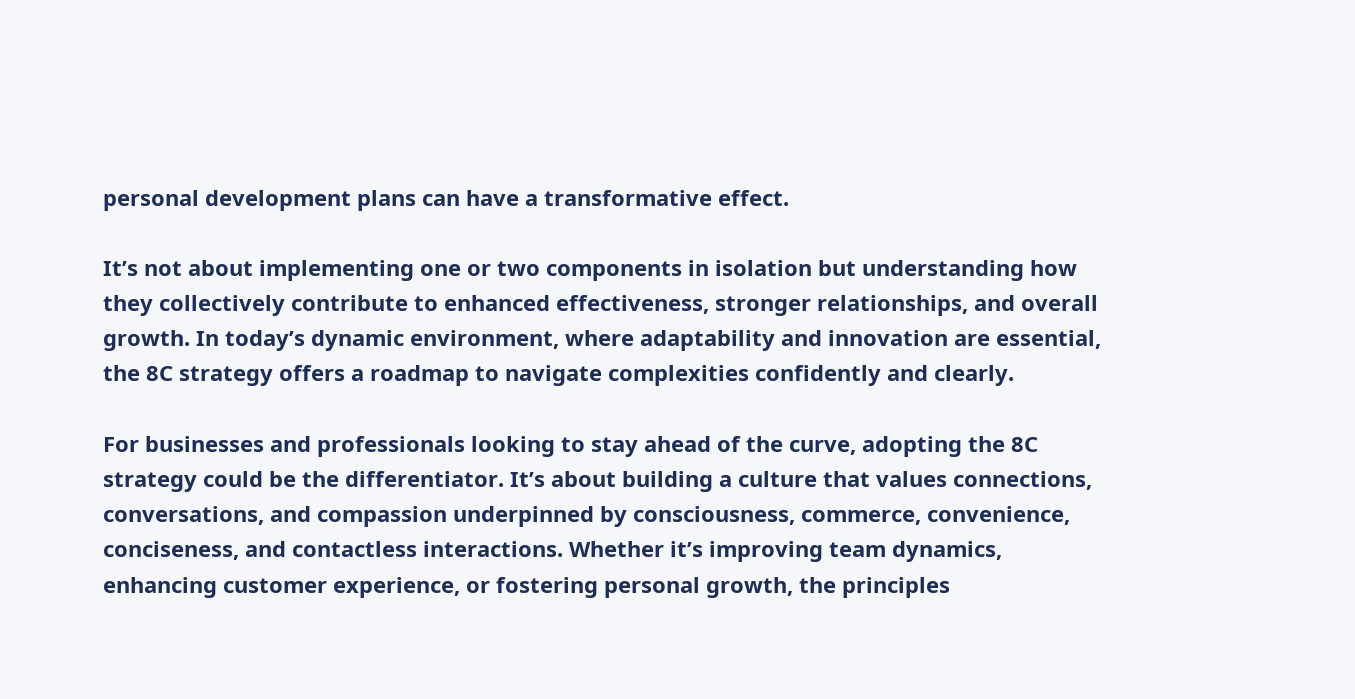personal development plans can have a transformative effect.

It’s not about implementing one or two components in isolation but understanding how they collectively contribute to enhanced effectiveness, stronger relationships, and overall growth. In today’s dynamic environment, where adaptability and innovation are essential, the 8C strategy offers a roadmap to navigate complexities confidently and clearly.

For businesses and professionals looking to stay ahead of the curve, adopting the 8C strategy could be the differentiator. It’s about building a culture that values connections, conversations, and compassion underpinned by consciousness, commerce, convenience, conciseness, and contactless interactions. Whether it’s improving team dynamics, enhancing customer experience, or fostering personal growth, the principles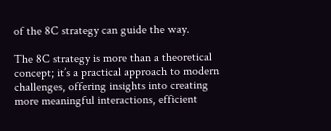of the 8C strategy can guide the way.

The 8C strategy is more than a theoretical concept; it’s a practical approach to modern challenges, offering insights into creating more meaningful interactions, efficient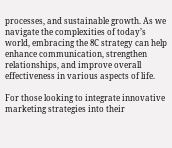processes, and sustainable growth. As we navigate the complexities of today’s world, embracing the 8C strategy can help enhance communication, strengthen relationships, and improve overall effectiveness in various aspects of life.

For those looking to integrate innovative marketing strategies into their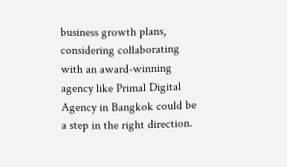business growth plans, considering collaborating with an award-winning agency like Primal Digital Agency in Bangkok could be a step in the right direction.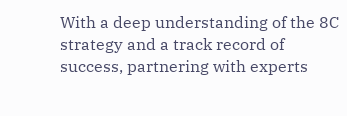With a deep understanding of the 8C strategy and a track record of success, partnering with experts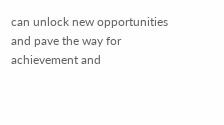can unlock new opportunities and pave the way for achievement and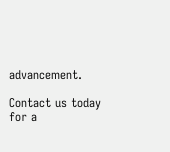advancement.

Contact us today for a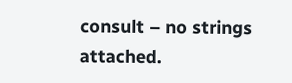consult – no strings attached.